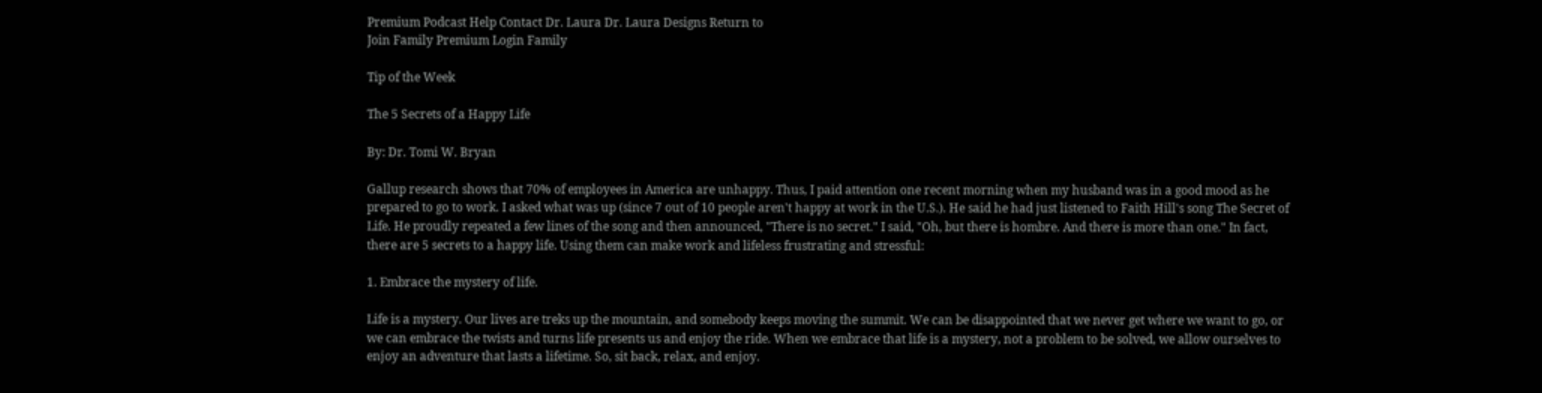Premium Podcast Help Contact Dr. Laura Dr. Laura Designs Return to
Join Family Premium Login Family

Tip of the Week

The 5 Secrets of a Happy Life

By: Dr. Tomi W. Bryan

Gallup research shows that 70% of employees in America are unhappy. Thus, I paid attention one recent morning when my husband was in a good mood as he prepared to go to work. I asked what was up (since 7 out of 10 people aren't happy at work in the U.S.). He said he had just listened to Faith Hill's song The Secret of Life. He proudly repeated a few lines of the song and then announced, "There is no secret." I said, "Oh, but there is hombre. And there is more than one." In fact, there are 5 secrets to a happy life. Using them can make work and lifeless frustrating and stressful:

1. Embrace the mystery of life.

Life is a mystery. Our lives are treks up the mountain, and somebody keeps moving the summit. We can be disappointed that we never get where we want to go, or we can embrace the twists and turns life presents us and enjoy the ride. When we embrace that life is a mystery, not a problem to be solved, we allow ourselves to enjoy an adventure that lasts a lifetime. So, sit back, relax, and enjoy.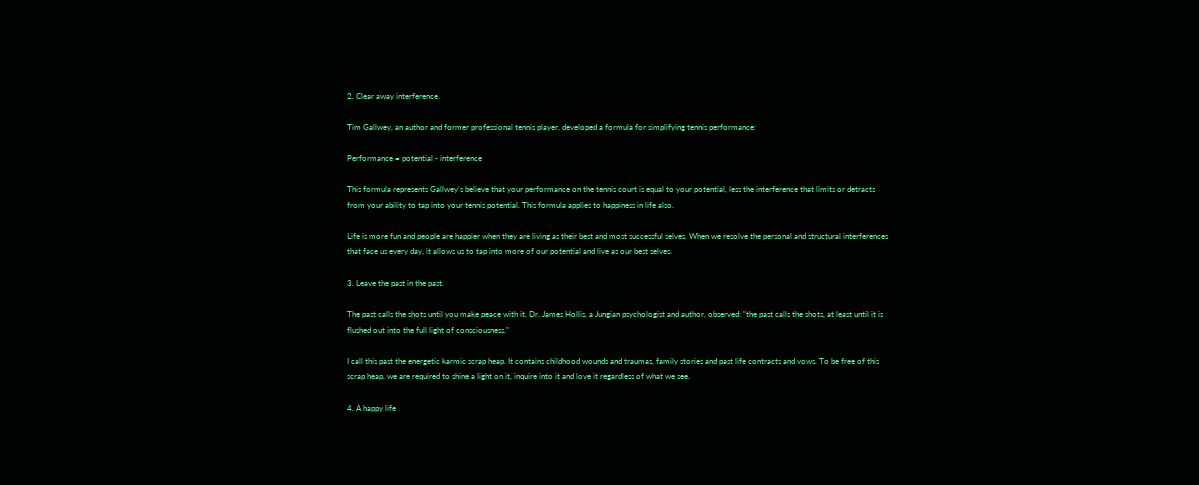2. Clear away interference.

Tim Gallwey, an author and former professional tennis player, developed a formula for simplifying tennis performance:

Performance = potential - interference

This formula represents Gallwey's believe that your performance on the tennis court is equal to your potential, less the interference that limits or detracts from your ability to tap into your tennis potential. This formula applies to happiness in life also.

Life is more fun and people are happier when they are living as their best and most successful selves. When we resolve the personal and structural interferences that face us every day, it allows us to tap into more of our potential and live as our best selves.

3. Leave the past in the past.

The past calls the shots until you make peace with it. Dr. James Hollis, a Jungian psychologist and author, observed: "the past calls the shots, at least until it is flushed out into the full light of consciousness."

I call this past the energetic karmic scrap heap. It contains childhood wounds and traumas, family stories and past life contracts and vows. To be free of this scrap heap, we are required to shine a light on it, inquire into it and love it regardless of what we see.

4. A happy life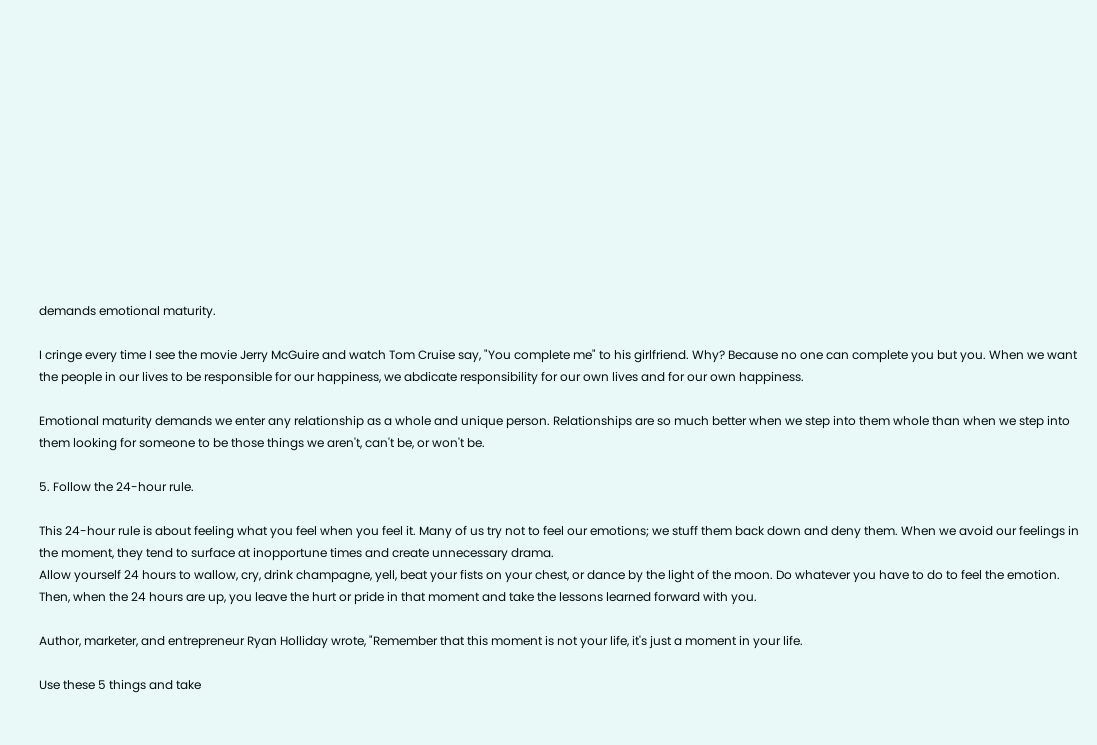demands emotional maturity.

I cringe every time I see the movie Jerry McGuire and watch Tom Cruise say, "You complete me" to his girlfriend. Why? Because no one can complete you but you. When we want the people in our lives to be responsible for our happiness, we abdicate responsibility for our own lives and for our own happiness.

Emotional maturity demands we enter any relationship as a whole and unique person. Relationships are so much better when we step into them whole than when we step into them looking for someone to be those things we aren't, can't be, or won't be.

5. Follow the 24-hour rule.

This 24-hour rule is about feeling what you feel when you feel it. Many of us try not to feel our emotions; we stuff them back down and deny them. When we avoid our feelings in the moment, they tend to surface at inopportune times and create unnecessary drama.
Allow yourself 24 hours to wallow, cry, drink champagne, yell, beat your fists on your chest, or dance by the light of the moon. Do whatever you have to do to feel the emotion. Then, when the 24 hours are up, you leave the hurt or pride in that moment and take the lessons learned forward with you.

Author, marketer, and entrepreneur Ryan Holliday wrote, "Remember that this moment is not your life, it's just a moment in your life.

Use these 5 things and take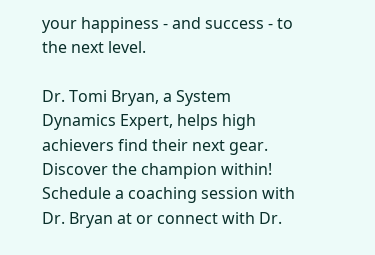your happiness - and success - to the next level.

Dr. Tomi Bryan, a System Dynamics Expert, helps high achievers find their next gear. Discover the champion within! Schedule a coaching session with Dr. Bryan at or connect with Dr.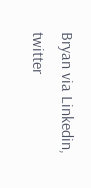Bryan via Linkedin, twitter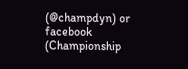(@champdyn) or facebook (Championship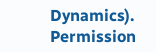Dynamics). Permission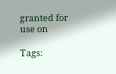granted for use on

Tags: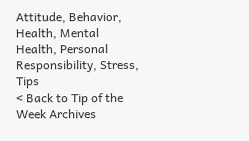Attitude, Behavior, Health, Mental Health, Personal Responsibility, Stress, Tips
< Back to Tip of the Week Archives